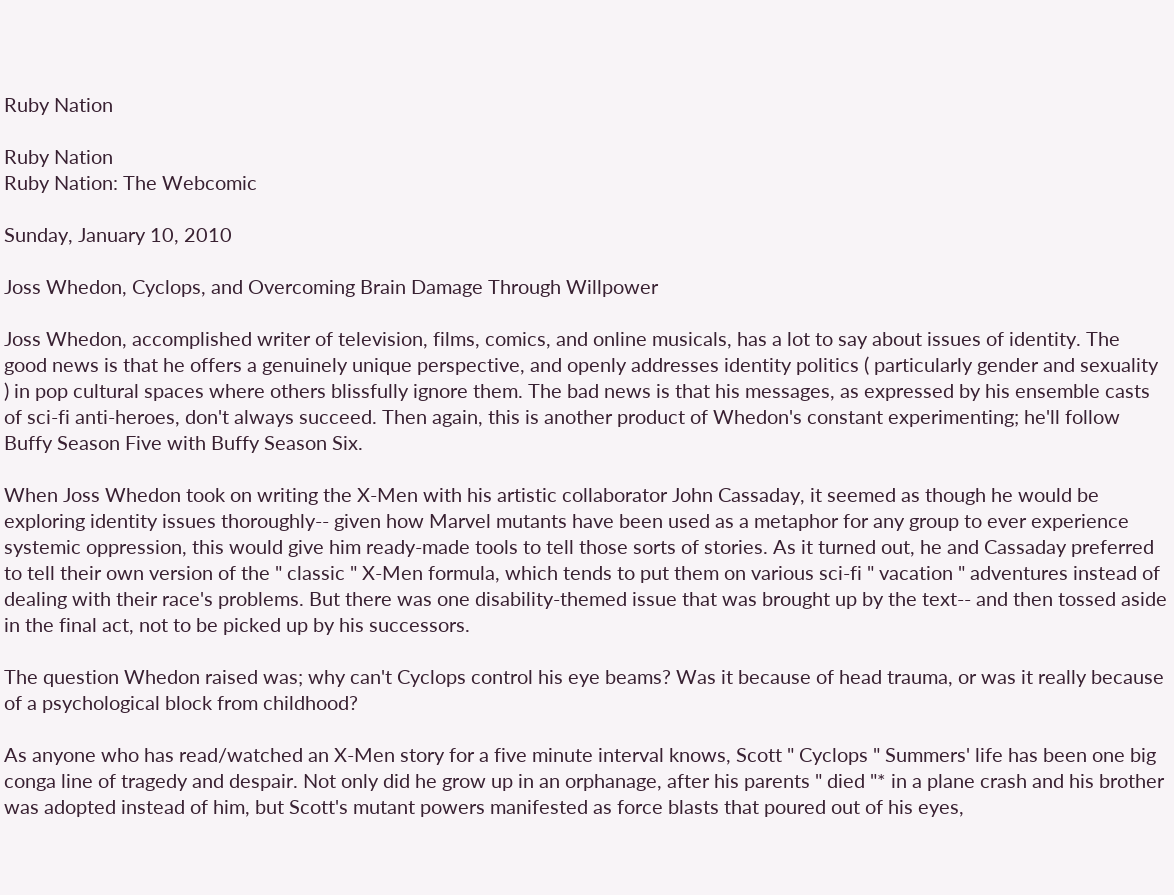Ruby Nation

Ruby Nation
Ruby Nation: The Webcomic

Sunday, January 10, 2010

Joss Whedon, Cyclops, and Overcoming Brain Damage Through Willpower

Joss Whedon, accomplished writer of television, films, comics, and online musicals, has a lot to say about issues of identity. The good news is that he offers a genuinely unique perspective, and openly addresses identity politics ( particularly gender and sexuality ) in pop cultural spaces where others blissfully ignore them. The bad news is that his messages, as expressed by his ensemble casts of sci-fi anti-heroes, don't always succeed. Then again, this is another product of Whedon's constant experimenting; he'll follow Buffy Season Five with Buffy Season Six.

When Joss Whedon took on writing the X-Men with his artistic collaborator John Cassaday, it seemed as though he would be exploring identity issues thoroughly-- given how Marvel mutants have been used as a metaphor for any group to ever experience systemic oppression, this would give him ready-made tools to tell those sorts of stories. As it turned out, he and Cassaday preferred to tell their own version of the " classic " X-Men formula, which tends to put them on various sci-fi " vacation " adventures instead of dealing with their race's problems. But there was one disability-themed issue that was brought up by the text-- and then tossed aside in the final act, not to be picked up by his successors.

The question Whedon raised was; why can't Cyclops control his eye beams? Was it because of head trauma, or was it really because of a psychological block from childhood?

As anyone who has read/watched an X-Men story for a five minute interval knows, Scott " Cyclops " Summers' life has been one big conga line of tragedy and despair. Not only did he grow up in an orphanage, after his parents " died "* in a plane crash and his brother was adopted instead of him, but Scott's mutant powers manifested as force blasts that poured out of his eyes,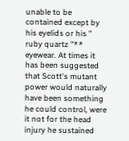unable to be contained except by his eyelids or his " ruby quartz "** eyewear. At times it has been suggested that Scott's mutant power would naturally have been something he could control, were it not for the head injury he sustained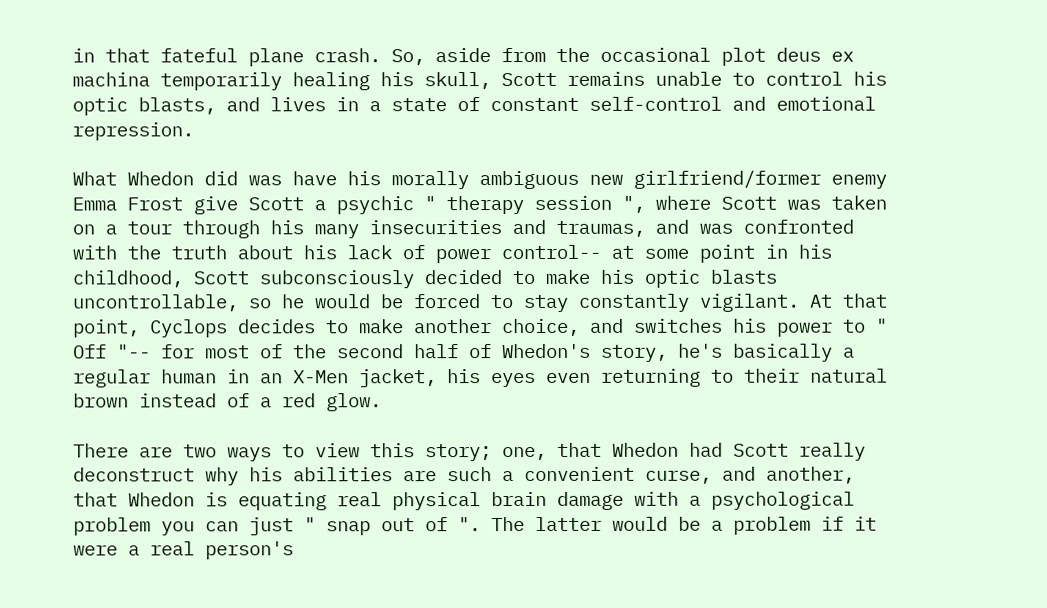in that fateful plane crash. So, aside from the occasional plot deus ex machina temporarily healing his skull, Scott remains unable to control his optic blasts, and lives in a state of constant self-control and emotional repression.

What Whedon did was have his morally ambiguous new girlfriend/former enemy Emma Frost give Scott a psychic " therapy session ", where Scott was taken on a tour through his many insecurities and traumas, and was confronted with the truth about his lack of power control-- at some point in his childhood, Scott subconsciously decided to make his optic blasts uncontrollable, so he would be forced to stay constantly vigilant. At that point, Cyclops decides to make another choice, and switches his power to " Off "-- for most of the second half of Whedon's story, he's basically a regular human in an X-Men jacket, his eyes even returning to their natural brown instead of a red glow.

There are two ways to view this story; one, that Whedon had Scott really deconstruct why his abilities are such a convenient curse, and another, that Whedon is equating real physical brain damage with a psychological problem you can just " snap out of ". The latter would be a problem if it were a real person's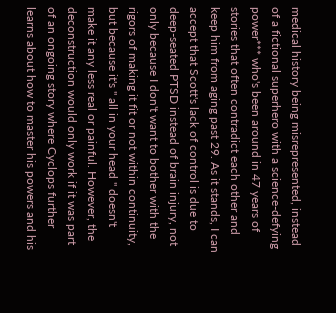medical history being misrepresented, instead of a fictional superhero with a science-defying power*** who's been around in 47 years of stories that often contradict each other and keep him from aging past 29. As it stands, I can accept that Scott's lack of control is due to deep-seated PTSD instead of brain injury, not only because I don't want to bother with the rigors of making it fit or not within continuity, but because it's " all in your head " doesn't make it any less real or painful. However, the deconstruction would only work if it was part of an ongoing story where Cyclops further learns about how to master his powers and his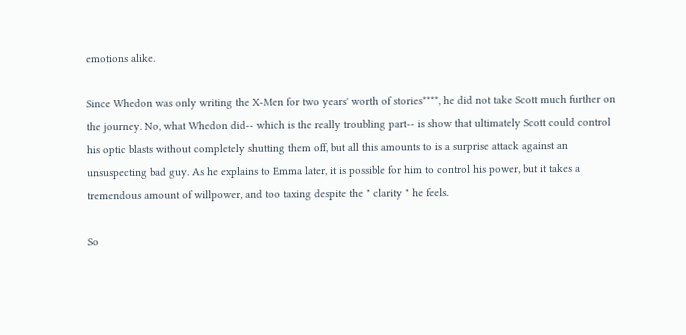emotions alike.

Since Whedon was only writing the X-Men for two years' worth of stories****, he did not take Scott much further on the journey. No, what Whedon did-- which is the really troubling part-- is show that ultimately Scott could control his optic blasts without completely shutting them off, but all this amounts to is a surprise attack against an unsuspecting bad guy. As he explains to Emma later, it is possible for him to control his power, but it takes a tremendous amount of willpower, and too taxing despite the " clarity " he feels.

So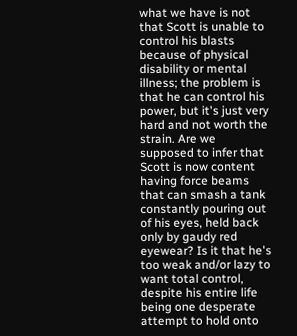what we have is not that Scott is unable to control his blasts because of physical disability or mental illness; the problem is that he can control his power, but it's just very hard and not worth the strain. Are we supposed to infer that Scott is now content having force beams that can smash a tank constantly pouring out of his eyes, held back only by gaudy red eyewear? Is it that he's too weak and/or lazy to want total control, despite his entire life being one desperate attempt to hold onto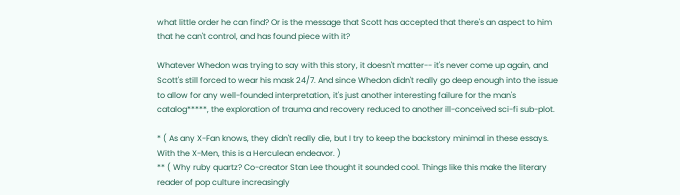what little order he can find? Or is the message that Scott has accepted that there's an aspect to him that he can't control, and has found piece with it?

Whatever Whedon was trying to say with this story, it doesn't matter-- it's never come up again, and Scott's still forced to wear his mask 24/7. And since Whedon didn't really go deep enough into the issue to allow for any well-founded interpretation, it's just another interesting failure for the man's catalog*****, the exploration of trauma and recovery reduced to another ill-conceived sci-fi sub-plot.

* ( As any X-Fan knows, they didn't really die, but I try to keep the backstory minimal in these essays. With the X-Men, this is a Herculean endeavor. )
** ( Why ruby quartz? Co-creator Stan Lee thought it sounded cool. Things like this make the literary reader of pop culture increasingly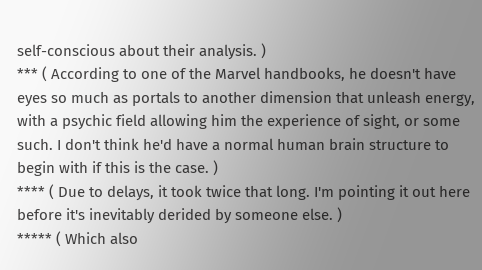self-conscious about their analysis. )
*** ( According to one of the Marvel handbooks, he doesn't have eyes so much as portals to another dimension that unleash energy, with a psychic field allowing him the experience of sight, or some such. I don't think he'd have a normal human brain structure to begin with if this is the case. )
**** ( Due to delays, it took twice that long. I'm pointing it out here before it's inevitably derided by someone else. )
***** ( Which also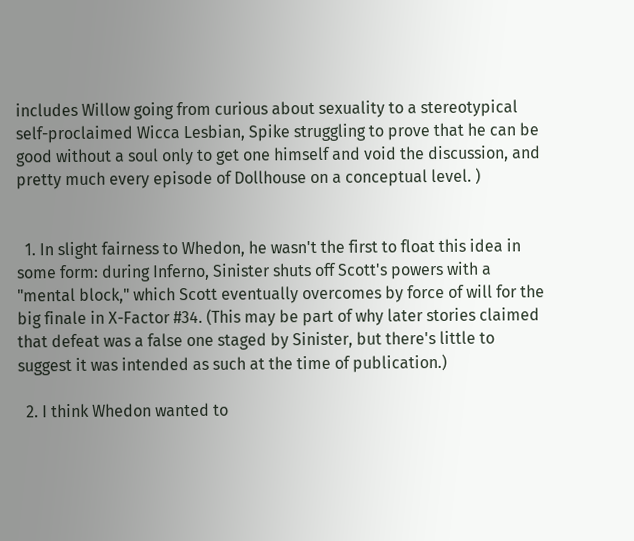includes Willow going from curious about sexuality to a stereotypical self-proclaimed Wicca Lesbian, Spike struggling to prove that he can be good without a soul only to get one himself and void the discussion, and pretty much every episode of Dollhouse on a conceptual level. )


  1. In slight fairness to Whedon, he wasn't the first to float this idea in some form: during Inferno, Sinister shuts off Scott's powers with a "mental block," which Scott eventually overcomes by force of will for the big finale in X-Factor #34. (This may be part of why later stories claimed that defeat was a false one staged by Sinister, but there's little to suggest it was intended as such at the time of publication.)

  2. I think Whedon wanted to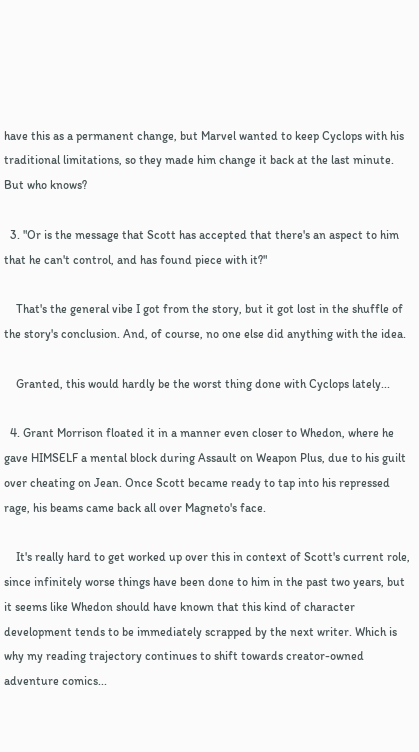have this as a permanent change, but Marvel wanted to keep Cyclops with his traditional limitations, so they made him change it back at the last minute. But who knows?

  3. "Or is the message that Scott has accepted that there's an aspect to him that he can't control, and has found piece with it?"

    That's the general vibe I got from the story, but it got lost in the shuffle of the story's conclusion. And, of course, no one else did anything with the idea.

    Granted, this would hardly be the worst thing done with Cyclops lately...

  4. Grant Morrison floated it in a manner even closer to Whedon, where he gave HIMSELF a mental block during Assault on Weapon Plus, due to his guilt over cheating on Jean. Once Scott became ready to tap into his repressed rage, his beams came back all over Magneto's face.

    It's really hard to get worked up over this in context of Scott's current role, since infinitely worse things have been done to him in the past two years, but it seems like Whedon should have known that this kind of character development tends to be immediately scrapped by the next writer. Which is why my reading trajectory continues to shift towards creator-owned adventure comics...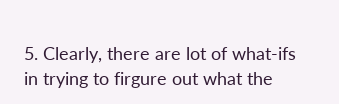5. Clearly, there are lot of what-ifs in trying to firgure out what the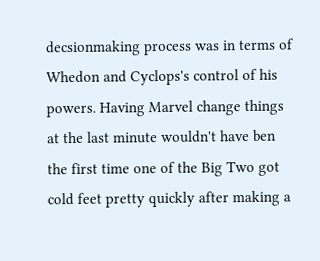decsionmaking process was in terms of Whedon and Cyclops's control of his powers. Having Marvel change things at the last minute wouldn't have ben the first time one of the Big Two got cold feet pretty quickly after making a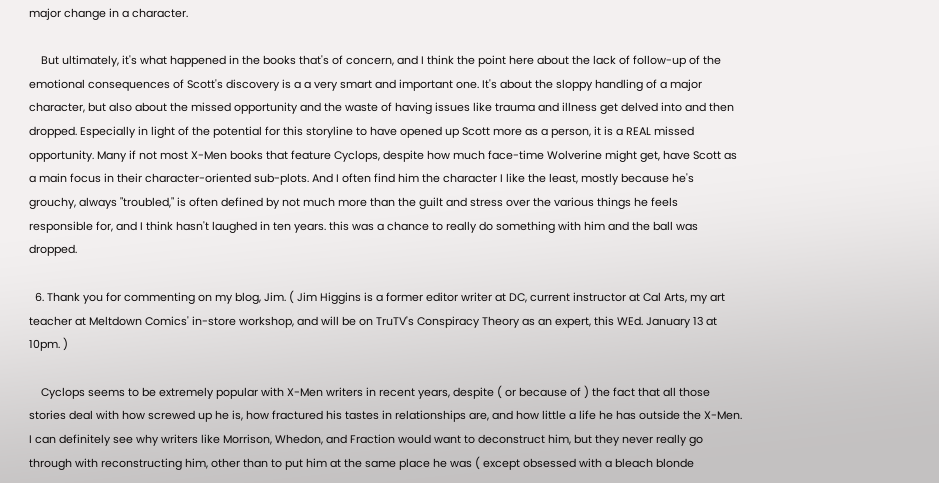major change in a character.

    But ultimately, it's what happened in the books that's of concern, and I think the point here about the lack of follow-up of the emotional consequences of Scott's discovery is a a very smart and important one. It's about the sloppy handling of a major character, but also about the missed opportunity and the waste of having issues like trauma and illness get delved into and then dropped. Especially in light of the potential for this storyline to have opened up Scott more as a person, it is a REAL missed opportunity. Many if not most X-Men books that feature Cyclops, despite how much face-time Wolverine might get, have Scott as a main focus in their character-oriented sub-plots. And I often find him the character I like the least, mostly because he's grouchy, always "troubled," is often defined by not much more than the guilt and stress over the various things he feels responsible for, and I think hasn't laughed in ten years. this was a chance to really do something with him and the ball was dropped.

  6. Thank you for commenting on my blog, Jim. ( Jim Higgins is a former editor writer at DC, current instructor at Cal Arts, my art teacher at Meltdown Comics' in-store workshop, and will be on TruTV's Conspiracy Theory as an expert, this WEd. January 13 at 10pm. )

    Cyclops seems to be extremely popular with X-Men writers in recent years, despite ( or because of ) the fact that all those stories deal with how screwed up he is, how fractured his tastes in relationships are, and how little a life he has outside the X-Men. I can definitely see why writers like Morrison, Whedon, and Fraction would want to deconstruct him, but they never really go through with reconstructing him, other than to put him at the same place he was ( except obsessed with a bleach blonde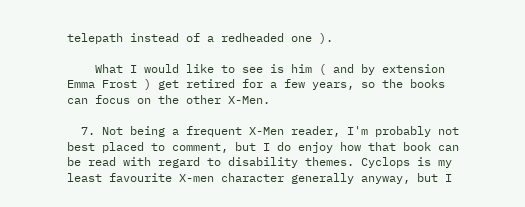telepath instead of a redheaded one ).

    What I would like to see is him ( and by extension Emma Frost ) get retired for a few years, so the books can focus on the other X-Men.

  7. Not being a frequent X-Men reader, I'm probably not best placed to comment, but I do enjoy how that book can be read with regard to disability themes. Cyclops is my least favourite X-men character generally anyway, but I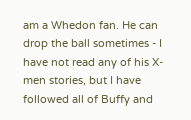am a Whedon fan. He can drop the ball sometimes - I have not read any of his X-men stories, but I have followed all of Buffy and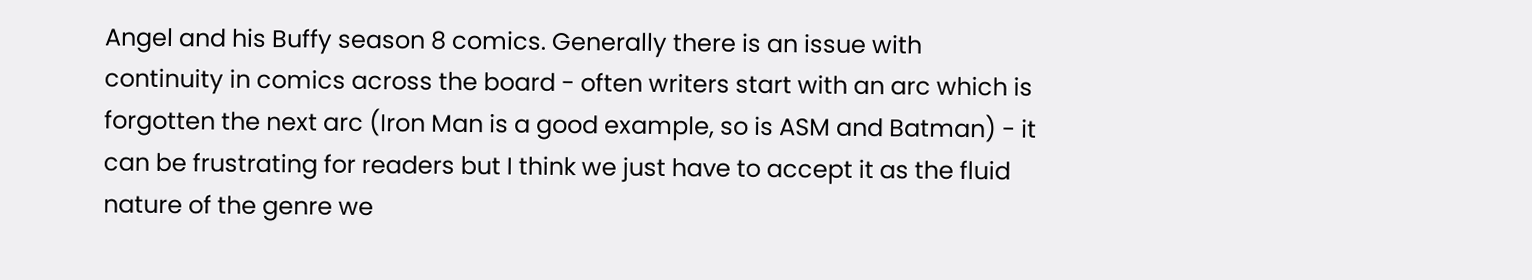Angel and his Buffy season 8 comics. Generally there is an issue with continuity in comics across the board - often writers start with an arc which is forgotten the next arc (Iron Man is a good example, so is ASM and Batman) - it can be frustrating for readers but I think we just have to accept it as the fluid nature of the genre we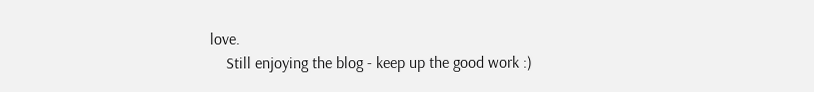love.
    Still enjoying the blog - keep up the good work :)